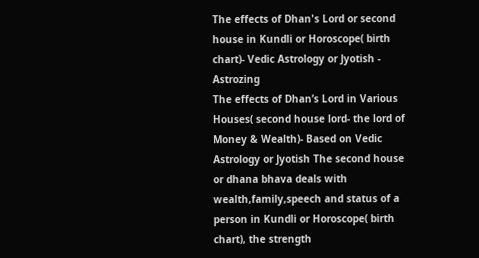The effects of Dhan's Lord or second house in Kundli or Horoscope( birth chart)- Vedic Astrology or Jyotish - Astrozing
The effects of Dhan’s Lord in Various Houses( second house lord- the lord of Money & Wealth)- Based on Vedic Astrology or Jyotish The second house or dhana bhava deals with wealth,family,speech and status of a person in Kundli or Horoscope( birth chart), the strength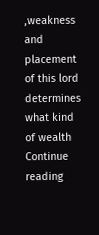,weakness and placement of this lord determines what kind of wealth Continue reading